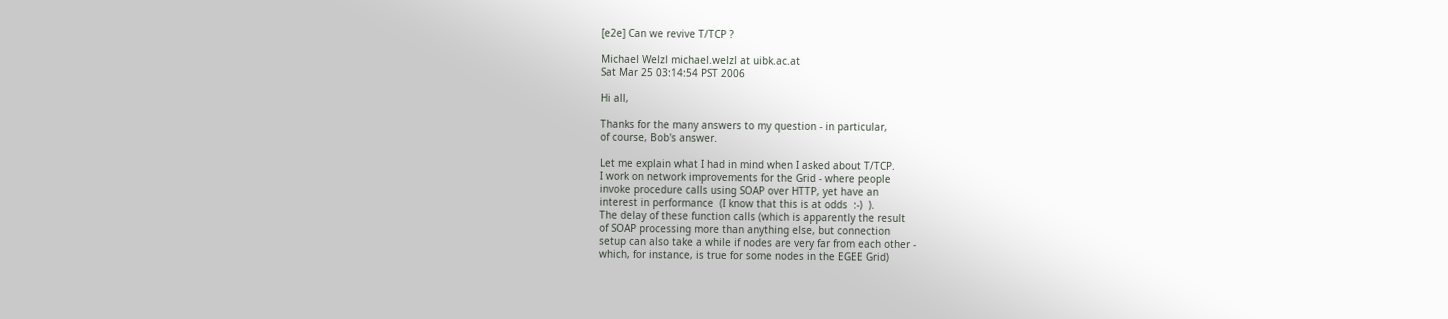[e2e] Can we revive T/TCP ?

Michael Welzl michael.welzl at uibk.ac.at
Sat Mar 25 03:14:54 PST 2006

Hi all,

Thanks for the many answers to my question - in particular,
of course, Bob's answer.

Let me explain what I had in mind when I asked about T/TCP.
I work on network improvements for the Grid - where people
invoke procedure calls using SOAP over HTTP, yet have an
interest in performance  (I know that this is at odds  :-)  ).
The delay of these function calls (which is apparently the result
of SOAP processing more than anything else, but connection
setup can also take a while if nodes are very far from each other -
which, for instance, is true for some nodes in the EGEE Grid)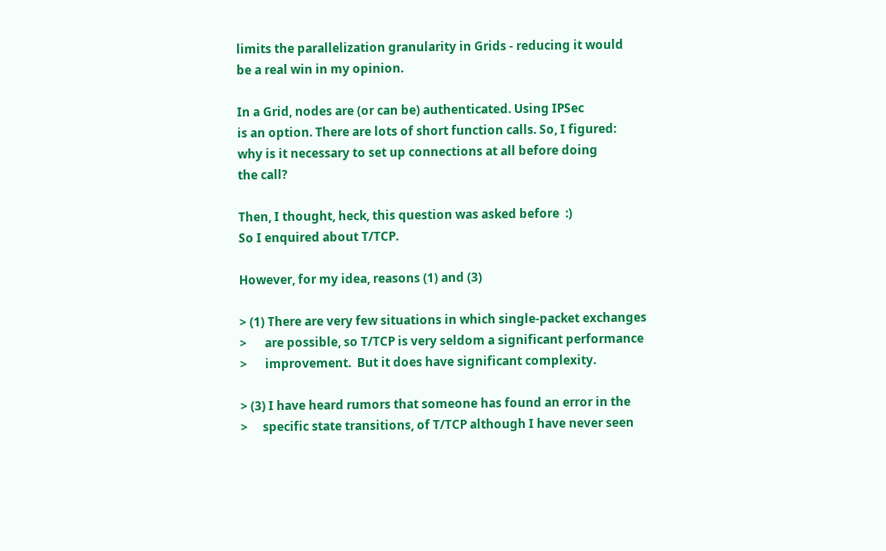limits the parallelization granularity in Grids - reducing it would
be a real win in my opinion.

In a Grid, nodes are (or can be) authenticated. Using IPSec
is an option. There are lots of short function calls. So, I figured:
why is it necessary to set up connections at all before doing
the call?

Then, I thought, heck, this question was asked before  :)
So I enquired about T/TCP.

However, for my idea, reasons (1) and (3)

> (1) There are very few situations in which single-packet exchanges
>      are possible, so T/TCP is very seldom a significant performance
>      improvement.  But it does have significant complexity.

> (3) I have heard rumors that someone has found an error in the
>     specific state transitions, of T/TCP although I have never seen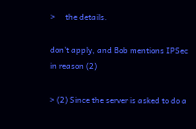>     the details.

don't apply, and Bob mentions IPSec in reason (2)

> (2) Since the server is asked to do a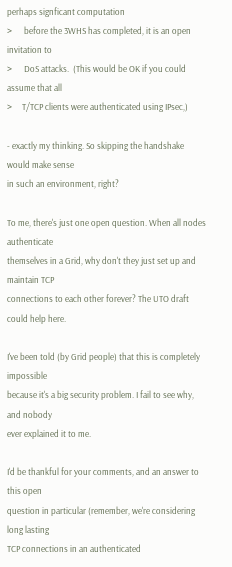perhaps signficant computation
>      before the 3WHS has completed, it is an open invitation to
>      DoS attacks.  (This would be OK if you could assume that all
>     T/TCP clients were authenticated using IPsec,)

- exactly my thinking. So skipping the handshake would make sense
in such an environment, right?

To me, there's just one open question. When all nodes authenticate
themselves in a Grid, why don't they just set up and maintain TCP
connections to each other forever? The UTO draft could help here.

I've been told (by Grid people) that this is completely impossible
because it's a big security problem. I fail to see why, and nobody
ever explained it to me.

I'd be thankful for your comments, and an answer to this open
question in particular (remember, we're considering long lasting
TCP connections in an authenticated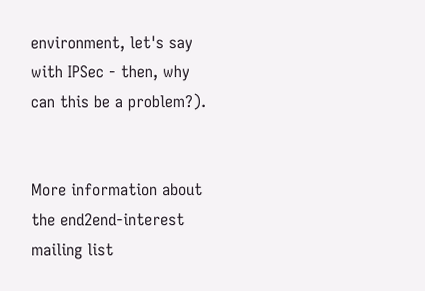environment, let's say
with IPSec - then, why can this be a problem?).


More information about the end2end-interest mailing list